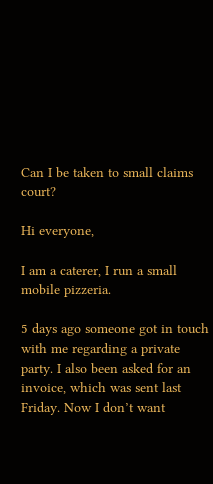Can I be taken to small claims court?

Hi everyone,

I am a caterer, I run a small mobile pizzeria.

5 days ago someone got in touch with me regarding a private party. I also been asked for an invoice, which was sent last Friday. Now I don’t want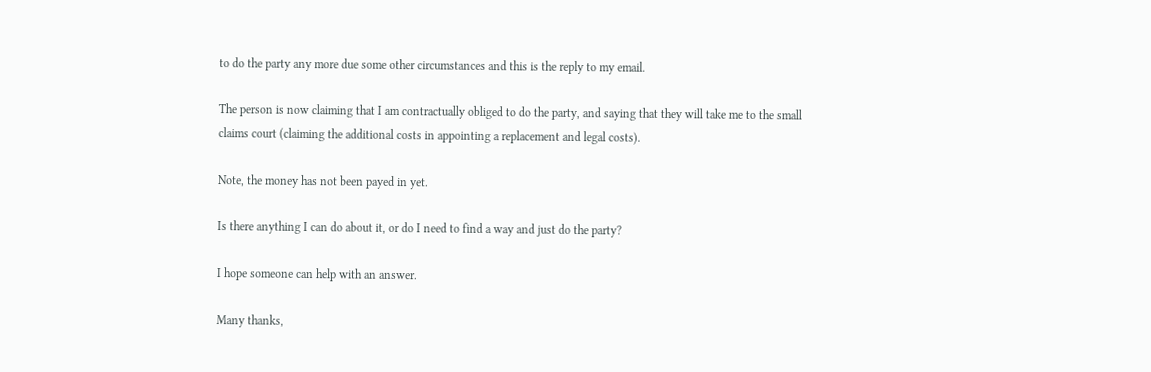to do the party any more due some other circumstances and this is the reply to my email.

The person is now claiming that I am contractually obliged to do the party, and saying that they will take me to the small claims court (claiming the additional costs in appointing a replacement and legal costs).

Note, the money has not been payed in yet.

Is there anything I can do about it, or do I need to find a way and just do the party?

I hope someone can help with an answer.

Many thanks,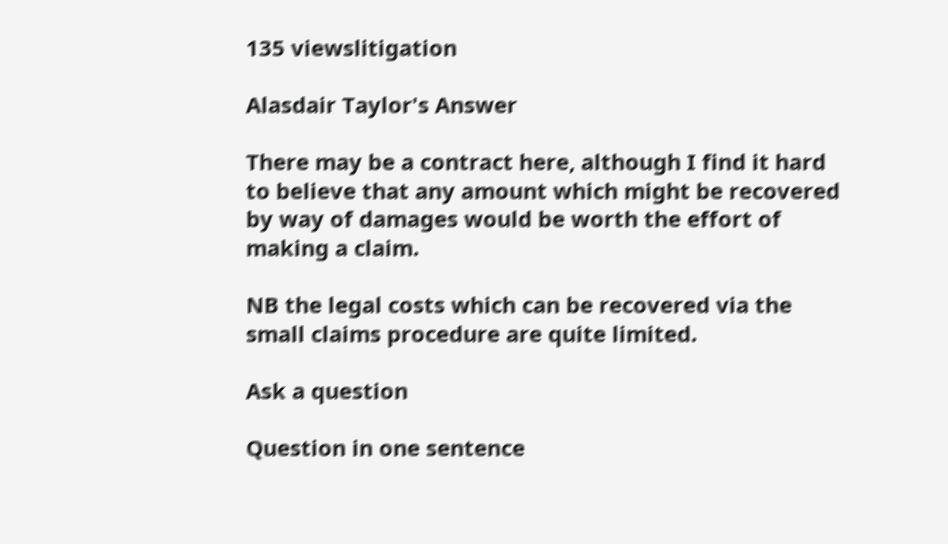135 viewslitigation

Alasdair Taylor's Answer

There may be a contract here, although I find it hard to believe that any amount which might be recovered by way of damages would be worth the effort of making a claim.

NB the legal costs which can be recovered via the small claims procedure are quite limited.

Ask a question

Question in one sentence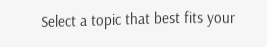Select a topic that best fits your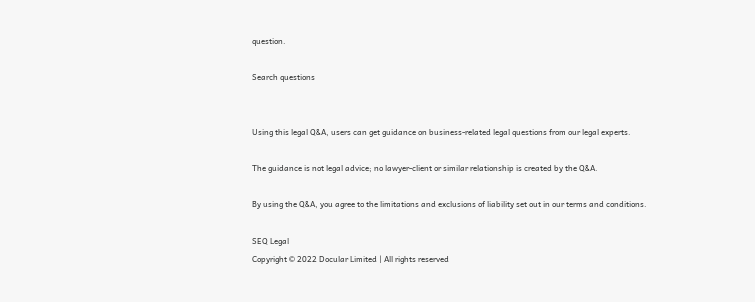question.

Search questions


Using this legal Q&A, users can get guidance on business-related legal questions from our legal experts.

The guidance is not legal advice; no lawyer-client or similar relationship is created by the Q&A.

By using the Q&A, you agree to the limitations and exclusions of liability set out in our terms and conditions.

SEQ Legal
Copyright © 2022 Docular Limited | All rights reserved